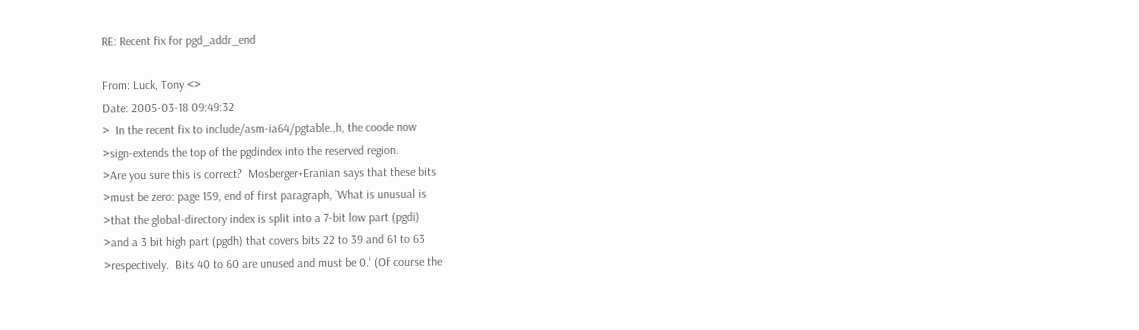RE: Recent fix for pgd_addr_end

From: Luck, Tony <>
Date: 2005-03-18 09:49:32
>  In the recent fix to include/asm-ia64/pgtable.,h, the coode now
>sign-extends the top of the pgdindex into the reserved region.
>Are you sure this is correct?  Mosberger+Eranian says that these bits
>must be zero: page 159, end of first paragraph, `What is unusual is
>that the global-directory index is split into a 7-bit low part (pgdi)
>and a 3 bit high part (pgdh) that covers bits 22 to 39 and 61 to 63
>respectively.  Bits 40 to 60 are unused and must be 0.' (Of course the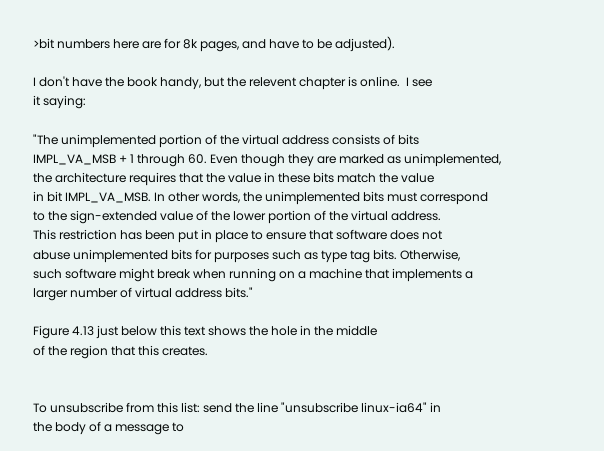>bit numbers here are for 8k pages, and have to be adjusted).

I don't have the book handy, but the relevent chapter is online.  I see
it saying:

"The unimplemented portion of the virtual address consists of bits
IMPL_VA_MSB + 1 through 60. Even though they are marked as unimplemented,
the architecture requires that the value in these bits match the value
in bit IMPL_VA_MSB. In other words, the unimplemented bits must correspond
to the sign-extended value of the lower portion of the virtual address.
This restriction has been put in place to ensure that software does not
abuse unimplemented bits for purposes such as type tag bits. Otherwise,
such software might break when running on a machine that implements a
larger number of virtual address bits."

Figure 4.13 just below this text shows the hole in the middle
of the region that this creates.


To unsubscribe from this list: send the line "unsubscribe linux-ia64" in
the body of a message to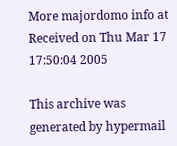More majordomo info at
Received on Thu Mar 17 17:50:04 2005

This archive was generated by hypermail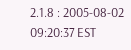2.1.8 : 2005-08-02 09:20:37 EST